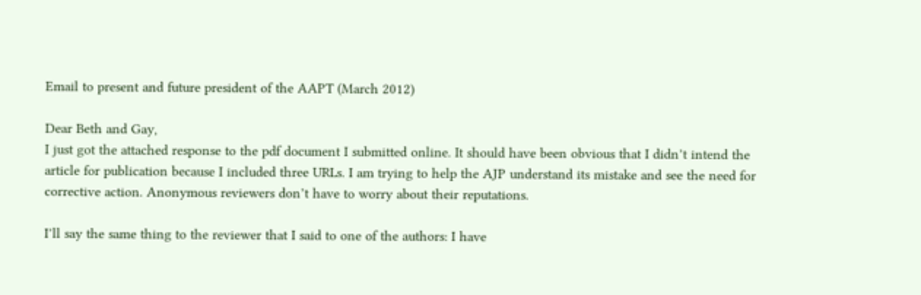Email to present and future president of the AAPT (March 2012)

Dear Beth and Gay,
I just got the attached response to the pdf document I submitted online. It should have been obvious that I didn’t intend the article for publication because I included three URLs. I am trying to help the AJP understand its mistake and see the need for corrective action. Anonymous reviewers don’t have to worry about their reputations.

I’ll say the same thing to the reviewer that I said to one of the authors: I have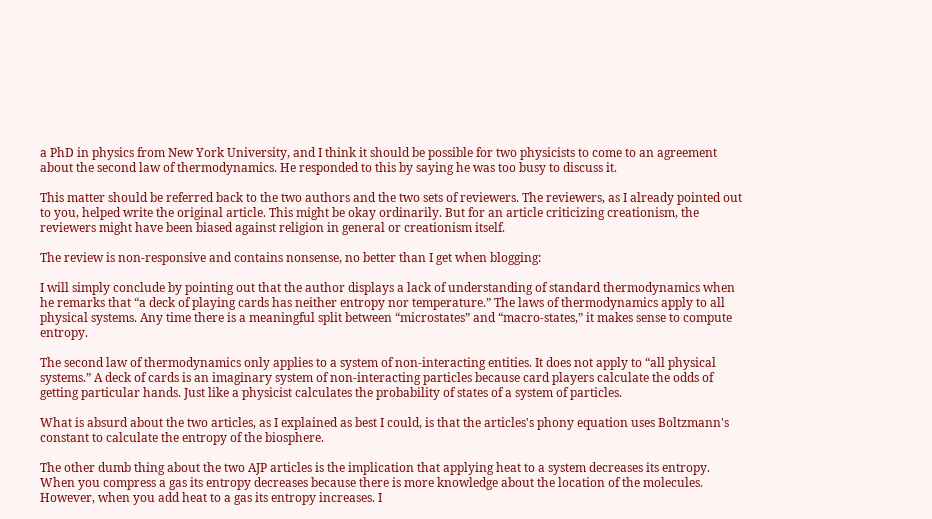a PhD in physics from New York University, and I think it should be possible for two physicists to come to an agreement about the second law of thermodynamics. He responded to this by saying he was too busy to discuss it.

This matter should be referred back to the two authors and the two sets of reviewers. The reviewers, as I already pointed out to you, helped write the original article. This might be okay ordinarily. But for an article criticizing creationism, the reviewers might have been biased against religion in general or creationism itself.

The review is non-responsive and contains nonsense, no better than I get when blogging:

I will simply conclude by pointing out that the author displays a lack of understanding of standard thermodynamics when he remarks that “a deck of playing cards has neither entropy nor temperature.” The laws of thermodynamics apply to all physical systems. Any time there is a meaningful split between “microstates” and “macro-states,” it makes sense to compute entropy.

The second law of thermodynamics only applies to a system of non-interacting entities. It does not apply to “all physical systems.” A deck of cards is an imaginary system of non-interacting particles because card players calculate the odds of getting particular hands. Just like a physicist calculates the probability of states of a system of particles.

What is absurd about the two articles, as I explained as best I could, is that the articles's phony equation uses Boltzmann's constant to calculate the entropy of the biosphere.

The other dumb thing about the two AJP articles is the implication that applying heat to a system decreases its entropy. When you compress a gas its entropy decreases because there is more knowledge about the location of the molecules. However, when you add heat to a gas its entropy increases. I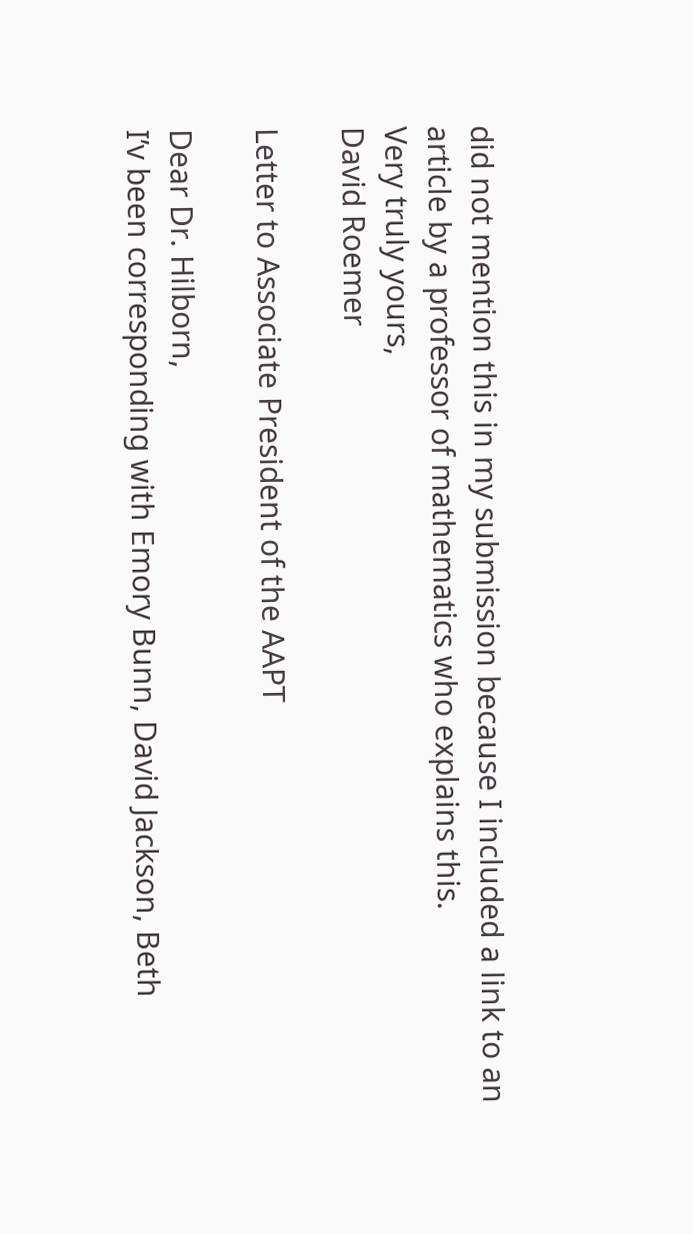did not mention this in my submission because I included a link to an article by a professor of mathematics who explains this.
Very truly yours,
David Roemer

Letter to Associate President of the AAPT

Dear Dr. Hilborn,
I’v been corresponding with Emory Bunn, David Jackson, Beth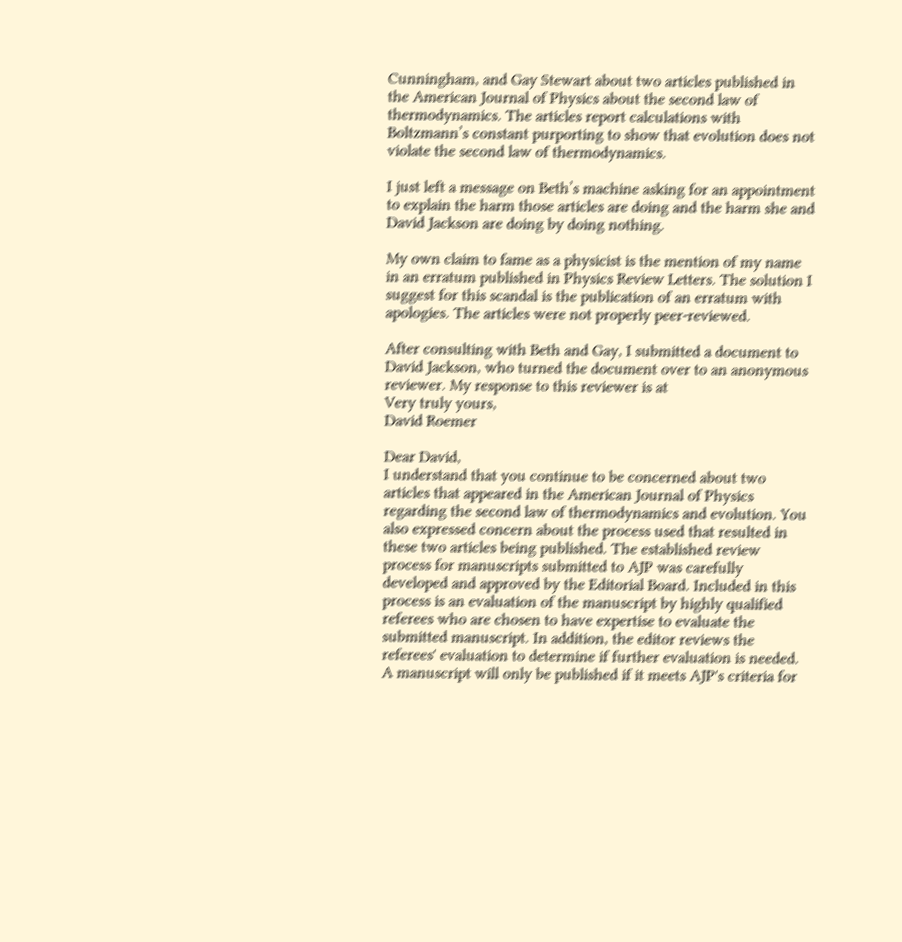Cunningham, and Gay Stewart about two articles published in the American Journal of Physics about the second law of thermodynamics. The articles report calculations with Boltzmann’s constant purporting to show that evolution does not violate the second law of thermodynamics.

I just left a message on Beth’s machine asking for an appointment to explain the harm those articles are doing and the harm she and David Jackson are doing by doing nothing.

My own claim to fame as a physicist is the mention of my name in an erratum published in Physics Review Letters. The solution I suggest for this scandal is the publication of an erratum with apologies. The articles were not properly peer-reviewed.

After consulting with Beth and Gay, I submitted a document to David Jackson, who turned the document over to an anonymous reviewer. My response to this reviewer is at
Very truly yours,
David Roemer

Dear David,
I understand that you continue to be concerned about two articles that appeared in the American Journal of Physics regarding the second law of thermodynamics and evolution. You also expressed concern about the process used that resulted in these two articles being published. The established review process for manuscripts submitted to AJP was carefully developed and approved by the Editorial Board. Included in this process is an evaluation of the manuscript by highly qualified referees who are chosen to have expertise to evaluate the submitted manuscript. In addition, the editor reviews the referees' evaluation to determine if further evaluation is needed. A manuscript will only be published if it meets AJP's criteria for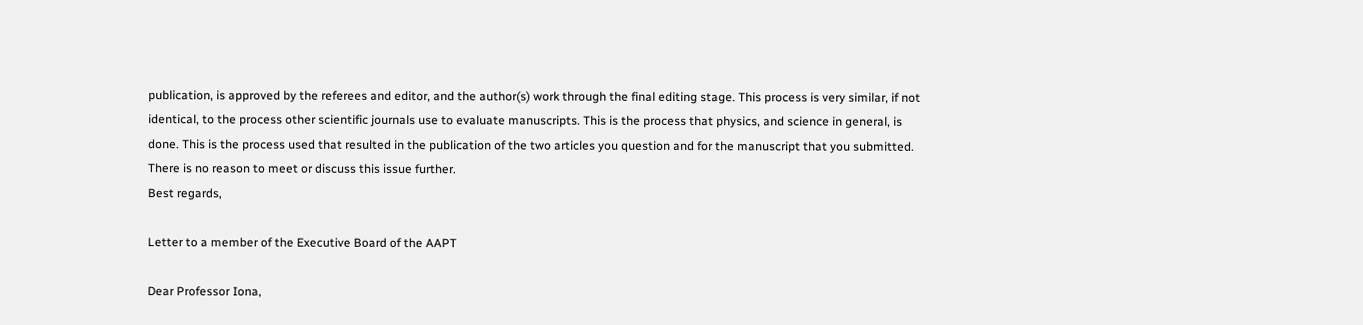publication, is approved by the referees and editor, and the author(s) work through the final editing stage. This process is very similar, if not identical, to the process other scientific journals use to evaluate manuscripts. This is the process that physics, and science in general, is done. This is the process used that resulted in the publication of the two articles you question and for the manuscript that you submitted. There is no reason to meet or discuss this issue further.
Best regards,

Letter to a member of the Executive Board of the AAPT

Dear Professor Iona,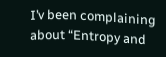I’v been complaining about “Entropy and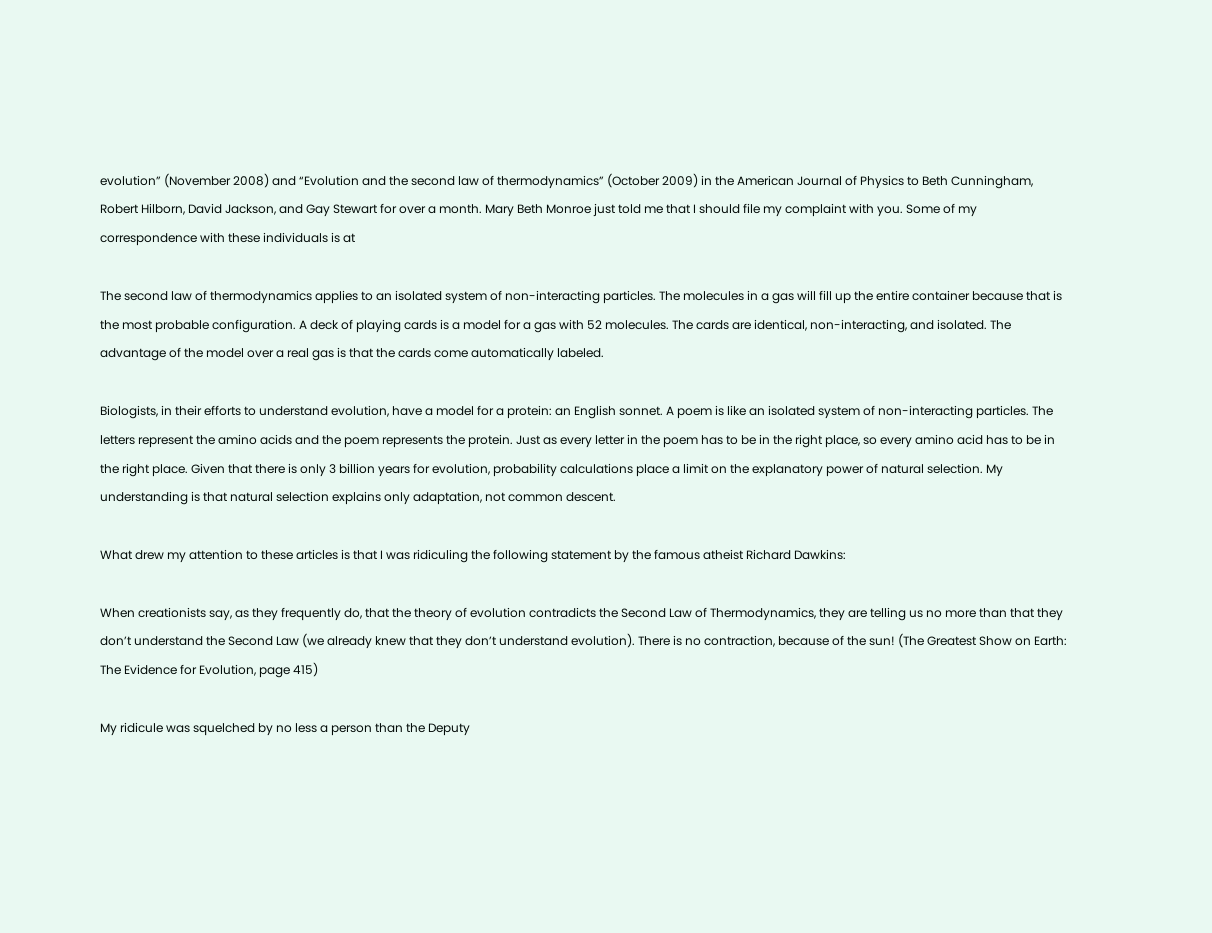evolution” (November 2008) and “Evolution and the second law of thermodynamics” (October 2009) in the American Journal of Physics to Beth Cunningham, Robert Hilborn, David Jackson, and Gay Stewart for over a month. Mary Beth Monroe just told me that I should file my complaint with you. Some of my correspondence with these individuals is at

The second law of thermodynamics applies to an isolated system of non-interacting particles. The molecules in a gas will fill up the entire container because that is the most probable configuration. A deck of playing cards is a model for a gas with 52 molecules. The cards are identical, non-interacting, and isolated. The advantage of the model over a real gas is that the cards come automatically labeled.

Biologists, in their efforts to understand evolution, have a model for a protein: an English sonnet. A poem is like an isolated system of non-interacting particles. The letters represent the amino acids and the poem represents the protein. Just as every letter in the poem has to be in the right place, so every amino acid has to be in the right place. Given that there is only 3 billion years for evolution, probability calculations place a limit on the explanatory power of natural selection. My understanding is that natural selection explains only adaptation, not common descent.

What drew my attention to these articles is that I was ridiculing the following statement by the famous atheist Richard Dawkins:

When creationists say, as they frequently do, that the theory of evolution contradicts the Second Law of Thermodynamics, they are telling us no more than that they don’t understand the Second Law (we already knew that they don’t understand evolution). There is no contraction, because of the sun! (The Greatest Show on Earth: The Evidence for Evolution, page 415)

My ridicule was squelched by no less a person than the Deputy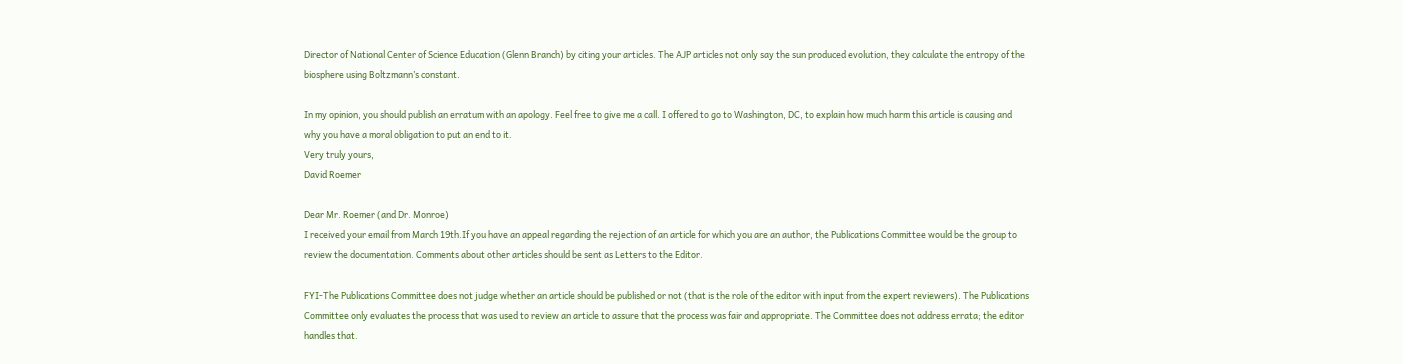Director of National Center of Science Education (Glenn Branch) by citing your articles. The AJP articles not only say the sun produced evolution, they calculate the entropy of the biosphere using Boltzmann’s constant.

In my opinion, you should publish an erratum with an apology. Feel free to give me a call. I offered to go to Washington, DC, to explain how much harm this article is causing and why you have a moral obligation to put an end to it.
Very truly yours,
David Roemer

Dear Mr. Roemer (and Dr. Monroe)
I received your email from March 19th.If you have an appeal regarding the rejection of an article for which you are an author, the Publications Committee would be the group to review the documentation. Comments about other articles should be sent as Letters to the Editor.

FYI-The Publications Committee does not judge whether an article should be published or not (that is the role of the editor with input from the expert reviewers). The Publications Committee only evaluates the process that was used to review an article to assure that the process was fair and appropriate. The Committee does not address errata; the editor handles that.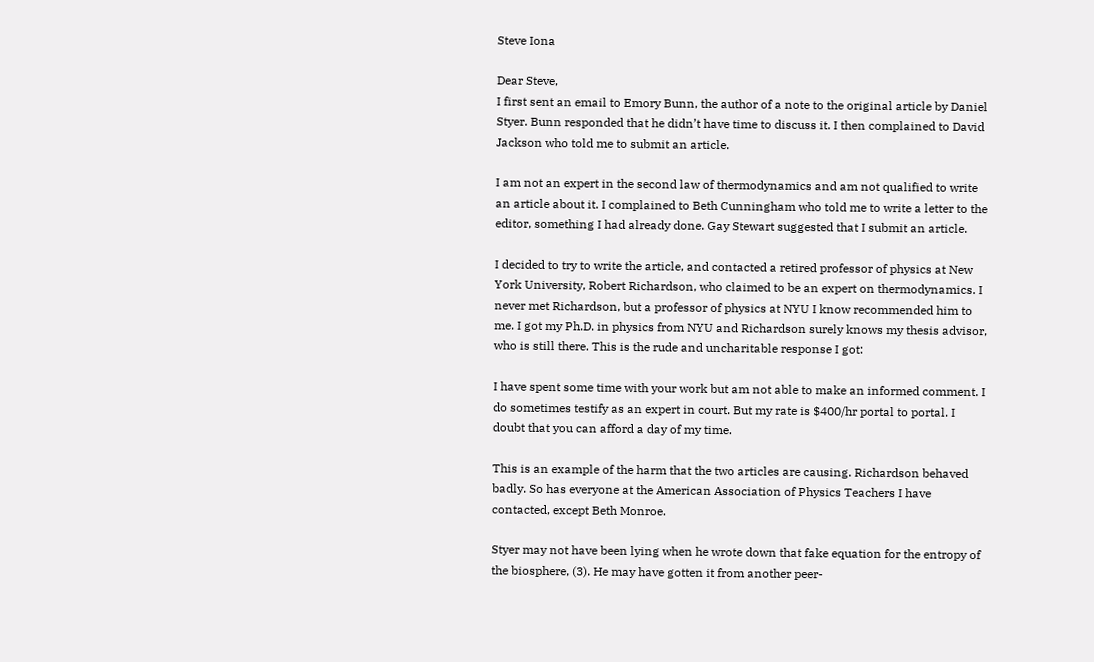Steve Iona

Dear Steve,
I first sent an email to Emory Bunn, the author of a note to the original article by Daniel Styer. Bunn responded that he didn’t have time to discuss it. I then complained to David Jackson who told me to submit an article.

I am not an expert in the second law of thermodynamics and am not qualified to write an article about it. I complained to Beth Cunningham who told me to write a letter to the editor, something I had already done. Gay Stewart suggested that I submit an article.

I decided to try to write the article, and contacted a retired professor of physics at New York University, Robert Richardson, who claimed to be an expert on thermodynamics. I never met Richardson, but a professor of physics at NYU I know recommended him to me. I got my Ph.D. in physics from NYU and Richardson surely knows my thesis advisor, who is still there. This is the rude and uncharitable response I got:

I have spent some time with your work but am not able to make an informed comment. I do sometimes testify as an expert in court. But my rate is $400/hr portal to portal. I doubt that you can afford a day of my time.

This is an example of the harm that the two articles are causing. Richardson behaved badly. So has everyone at the American Association of Physics Teachers I have contacted, except Beth Monroe.

Styer may not have been lying when he wrote down that fake equation for the entropy of the biosphere, (3). He may have gotten it from another peer-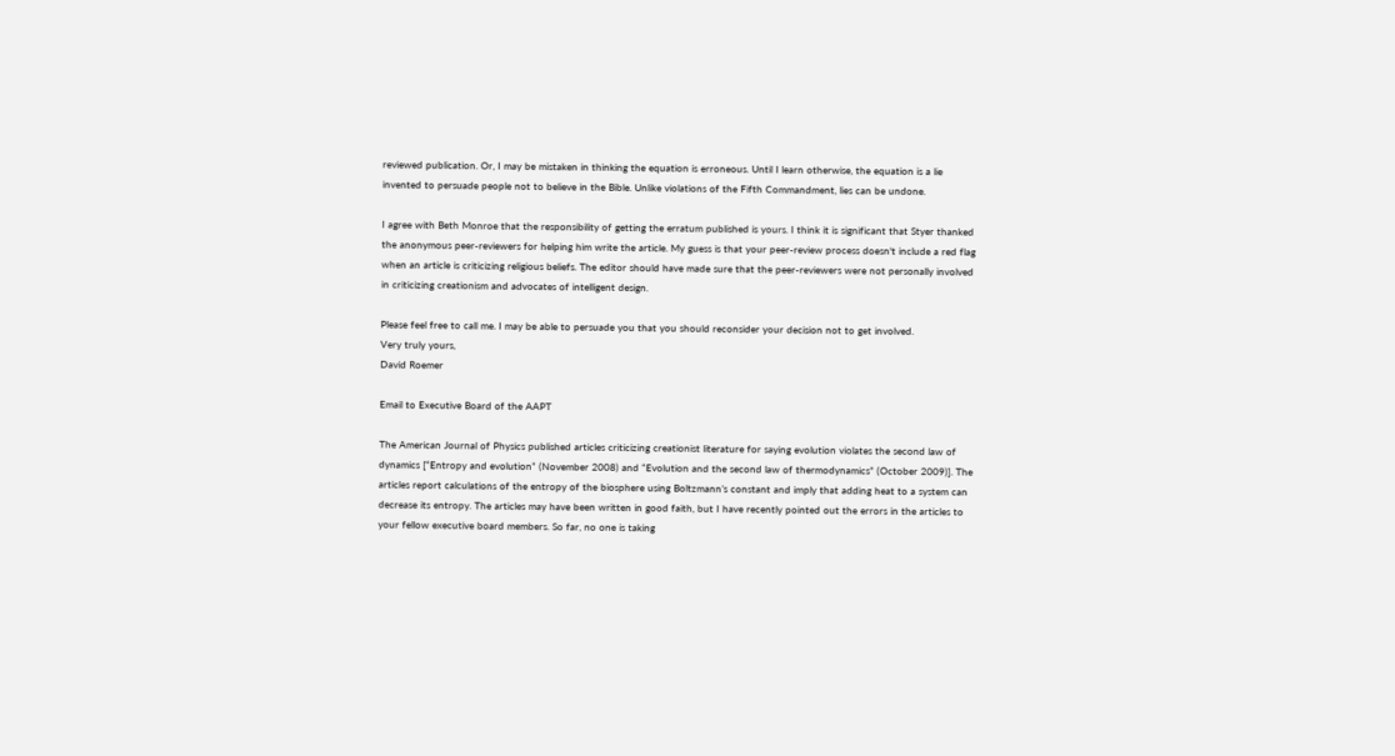reviewed publication. Or, I may be mistaken in thinking the equation is erroneous. Until I learn otherwise, the equation is a lie invented to persuade people not to believe in the Bible. Unlike violations of the Fifth Commandment, lies can be undone.

I agree with Beth Monroe that the responsibility of getting the erratum published is yours. I think it is significant that Styer thanked the anonymous peer-reviewers for helping him write the article. My guess is that your peer-review process doesn't include a red flag when an article is criticizing religious beliefs. The editor should have made sure that the peer-reviewers were not personally involved in criticizing creationism and advocates of intelligent design.

Please feel free to call me. I may be able to persuade you that you should reconsider your decision not to get involved.
Very truly yours,
David Roemer

Email to Executive Board of the AAPT

The American Journal of Physics published articles criticizing creationist literature for saying evolution violates the second law of dynamics [“Entropy and evolution” (November 2008) and “Evolution and the second law of thermodynamics” (October 2009)]. The articles report calculations of the entropy of the biosphere using Boltzmann’s constant and imply that adding heat to a system can decrease its entropy. The articles may have been written in good faith, but I have recently pointed out the errors in the articles to your fellow executive board members. So far, no one is taking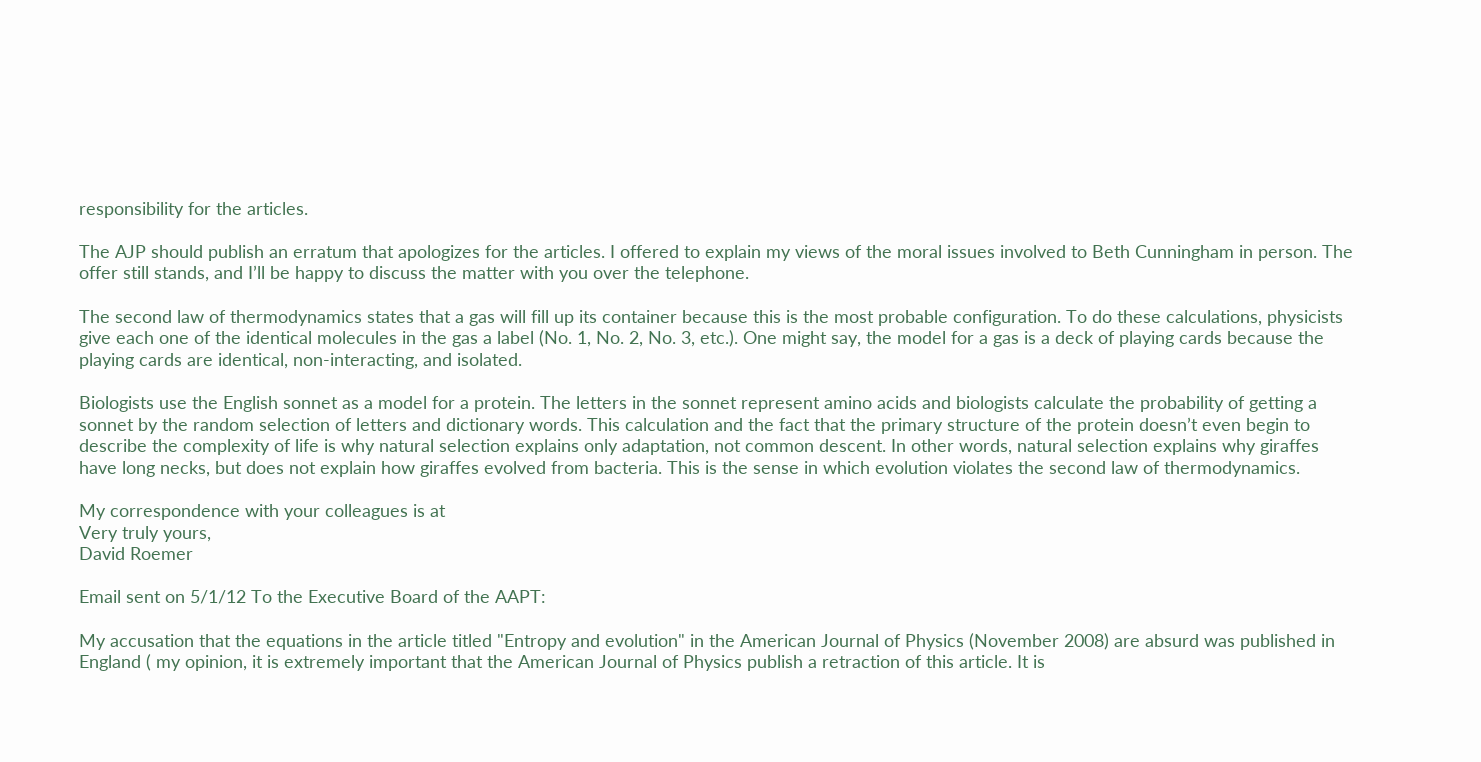responsibility for the articles.

The AJP should publish an erratum that apologizes for the articles. I offered to explain my views of the moral issues involved to Beth Cunningham in person. The offer still stands, and I’ll be happy to discuss the matter with you over the telephone.

The second law of thermodynamics states that a gas will fill up its container because this is the most probable configuration. To do these calculations, physicists give each one of the identical molecules in the gas a label (No. 1, No. 2, No. 3, etc.). One might say, the model for a gas is a deck of playing cards because the playing cards are identical, non-interacting, and isolated.

Biologists use the English sonnet as a model for a protein. The letters in the sonnet represent amino acids and biologists calculate the probability of getting a sonnet by the random selection of letters and dictionary words. This calculation and the fact that the primary structure of the protein doesn’t even begin to describe the complexity of life is why natural selection explains only adaptation, not common descent. In other words, natural selection explains why giraffes have long necks, but does not explain how giraffes evolved from bacteria. This is the sense in which evolution violates the second law of thermodynamics.

My correspondence with your colleagues is at
Very truly yours,
David Roemer

Email sent on 5/1/12 To the Executive Board of the AAPT:

My accusation that the equations in the article titled "Entropy and evolution" in the American Journal of Physics (November 2008) are absurd was published in England ( my opinion, it is extremely important that the American Journal of Physics publish a retraction of this article. It is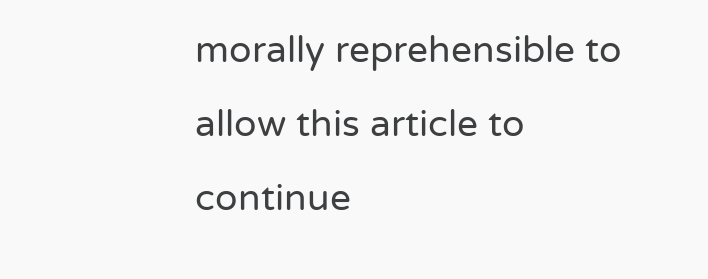morally reprehensible to allow this article to continue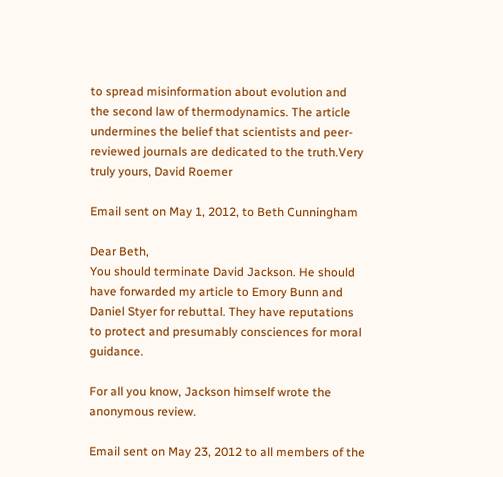to spread misinformation about evolution and the second law of thermodynamics. The article undermines the belief that scientists and peer-reviewed journals are dedicated to the truth.Very truly yours, David Roemer

Email sent on May 1, 2012, to Beth Cunningham

Dear Beth,
You should terminate David Jackson. He should have forwarded my article to Emory Bunn and Daniel Styer for rebuttal. They have reputations to protect and presumably consciences for moral guidance.

For all you know, Jackson himself wrote the anonymous review.

Email sent on May 23, 2012 to all members of the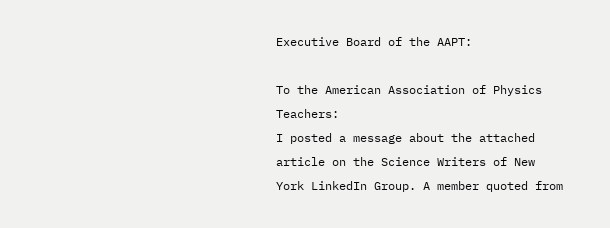Executive Board of the AAPT:

To the American Association of Physics Teachers:
I posted a message about the attached article on the Science Writers of New York LinkedIn Group. A member quoted from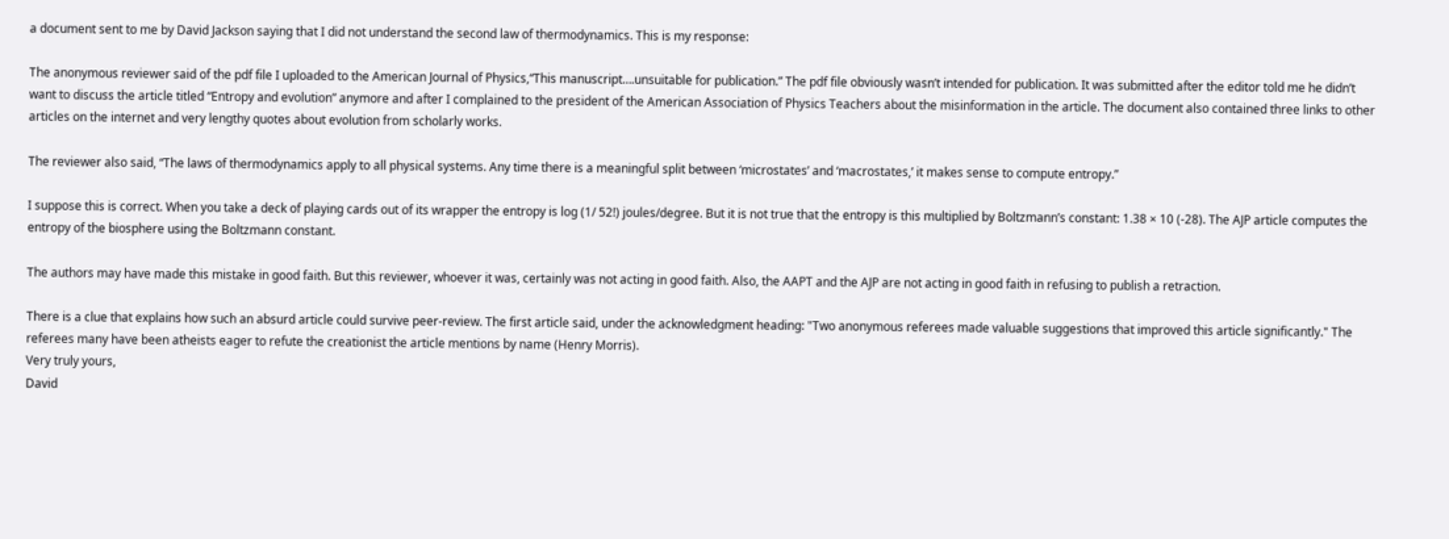a document sent to me by David Jackson saying that I did not understand the second law of thermodynamics. This is my response:

The anonymous reviewer said of the pdf file I uploaded to the American Journal of Physics,“This manuscript….unsuitable for publication.” The pdf file obviously wasn’t intended for publication. It was submitted after the editor told me he didn’t want to discuss the article titled “Entropy and evolution” anymore and after I complained to the president of the American Association of Physics Teachers about the misinformation in the article. The document also contained three links to other articles on the internet and very lengthy quotes about evolution from scholarly works.

The reviewer also said, “The laws of thermodynamics apply to all physical systems. Any time there is a meaningful split between ‘microstates’ and ‘macrostates,’ it makes sense to compute entropy.”

I suppose this is correct. When you take a deck of playing cards out of its wrapper the entropy is log (1/ 52!) joules/degree. But it is not true that the entropy is this multiplied by Boltzmann’s constant: 1.38 × 10 (-28). The AJP article computes the entropy of the biosphere using the Boltzmann constant.

The authors may have made this mistake in good faith. But this reviewer, whoever it was, certainly was not acting in good faith. Also, the AAPT and the AJP are not acting in good faith in refusing to publish a retraction.

There is a clue that explains how such an absurd article could survive peer-review. The first article said, under the acknowledgment heading: "Two anonymous referees made valuable suggestions that improved this article significantly." The referees many have been atheists eager to refute the creationist the article mentions by name (Henry Morris).
Very truly yours,
David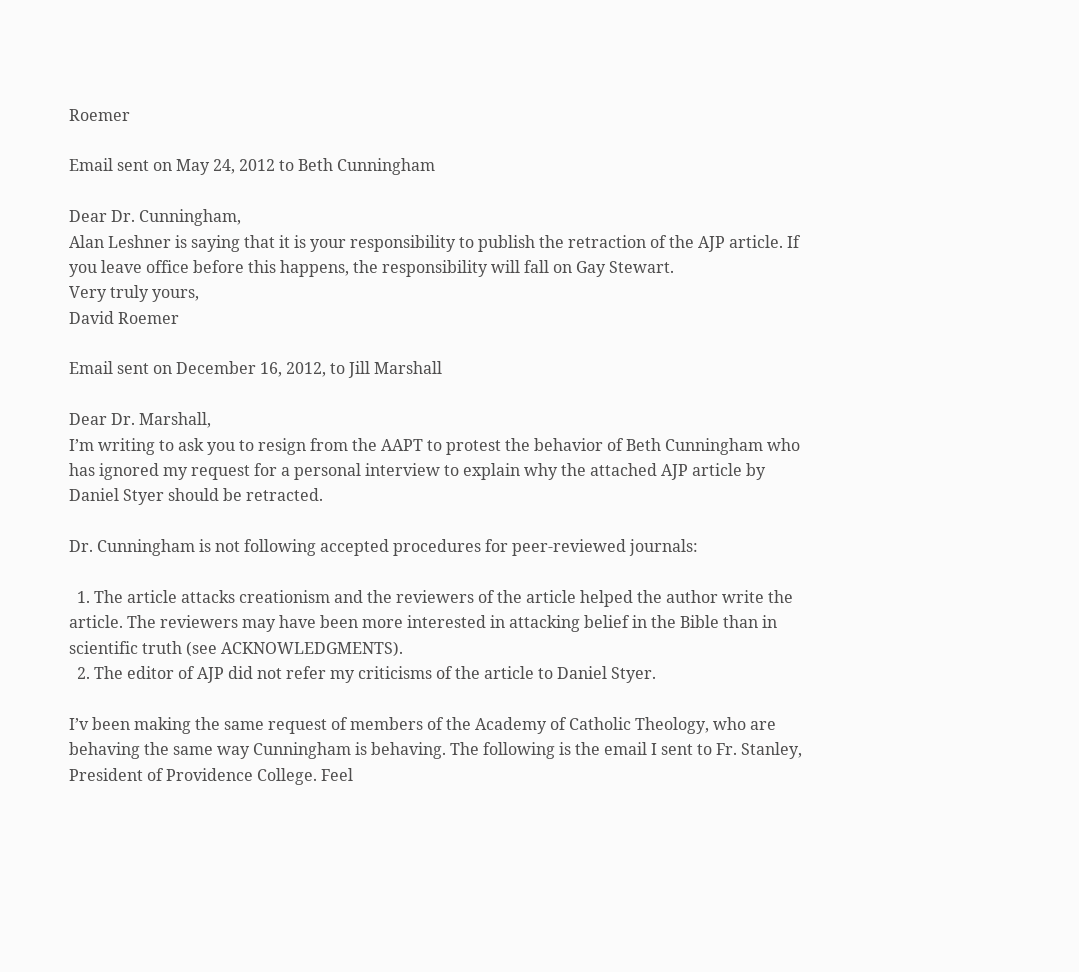Roemer

Email sent on May 24, 2012 to Beth Cunningham

Dear Dr. Cunningham,
Alan Leshner is saying that it is your responsibility to publish the retraction of the AJP article. If you leave office before this happens, the responsibility will fall on Gay Stewart.
Very truly yours,
David Roemer

Email sent on December 16, 2012, to Jill Marshall

Dear Dr. Marshall,
I’m writing to ask you to resign from the AAPT to protest the behavior of Beth Cunningham who has ignored my request for a personal interview to explain why the attached AJP article by Daniel Styer should be retracted.

Dr. Cunningham is not following accepted procedures for peer-reviewed journals:

  1. The article attacks creationism and the reviewers of the article helped the author write the article. The reviewers may have been more interested in attacking belief in the Bible than in scientific truth (see ACKNOWLEDGMENTS).
  2. The editor of AJP did not refer my criticisms of the article to Daniel Styer.

I’v been making the same request of members of the Academy of Catholic Theology, who are behaving the same way Cunningham is behaving. The following is the email I sent to Fr. Stanley, President of Providence College. Feel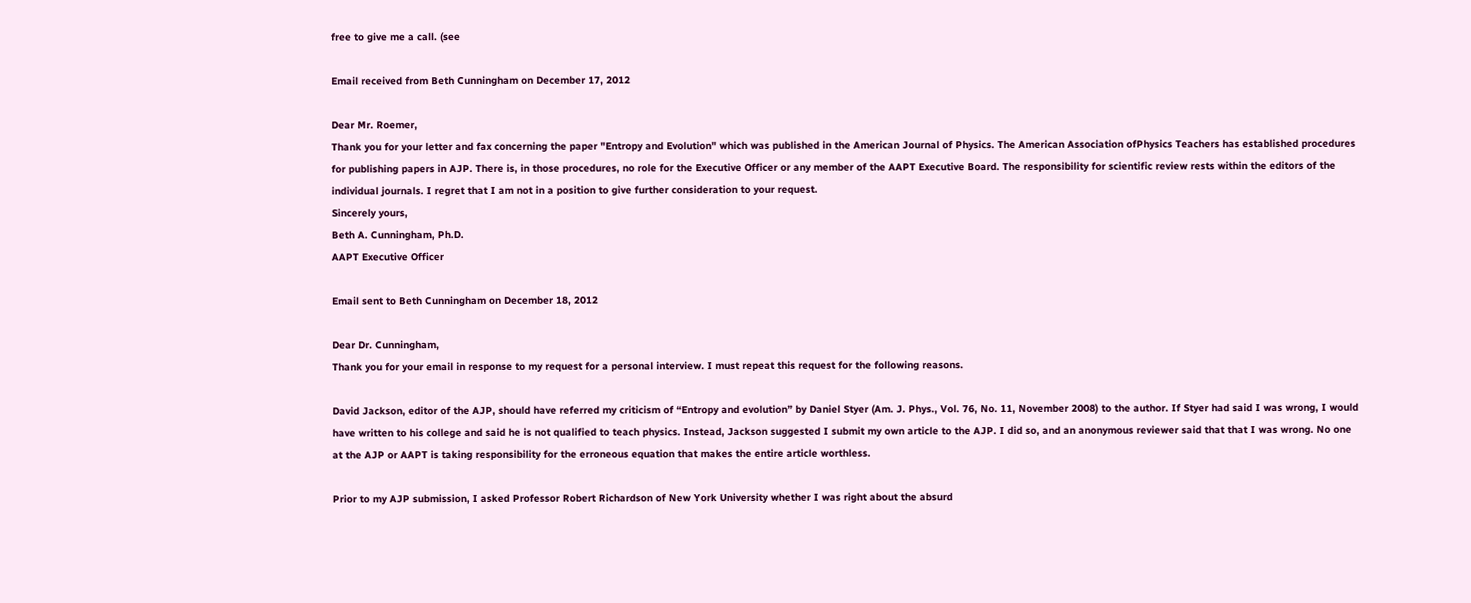free to give me a call. (see

Email received from Beth Cunningham on December 17, 2012

Dear Mr. Roemer,
Thank you for your letter and fax concerning the paper "Entropy and Evolution" which was published in the American Journal of Physics. The American Association ofPhysics Teachers has established procedures for publishing papers in AJP. There is, in those procedures, no role for the Executive Officer or any member of the AAPT Executive Board. The responsibility for scientific review rests within the editors of the individual journals. I regret that I am not in a position to give further consideration to your request.
Sincerely yours,
Beth A. Cunningham, Ph.D.
AAPT Executive Officer

Email sent to Beth Cunningham on December 18, 2012

Dear Dr. Cunningham,
Thank you for your email in response to my request for a personal interview. I must repeat this request for the following reasons.

David Jackson, editor of the AJP, should have referred my criticism of “Entropy and evolution” by Daniel Styer (Am. J. Phys., Vol. 76, No. 11, November 2008) to the author. If Styer had said I was wrong, I would have written to his college and said he is not qualified to teach physics. Instead, Jackson suggested I submit my own article to the AJP. I did so, and an anonymous reviewer said that that I was wrong. No one at the AJP or AAPT is taking responsibility for the erroneous equation that makes the entire article worthless.

Prior to my AJP submission, I asked Professor Robert Richardson of New York University whether I was right about the absurd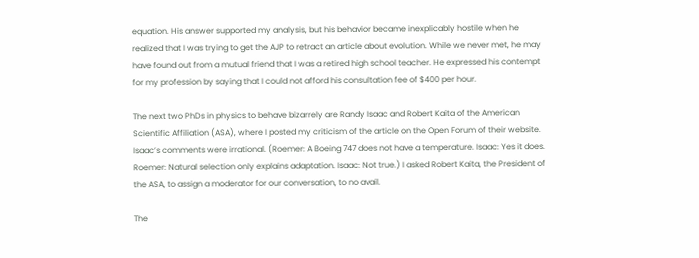equation. His answer supported my analysis, but his behavior became inexplicably hostile when he realized that I was trying to get the AJP to retract an article about evolution. While we never met, he may have found out from a mutual friend that I was a retired high school teacher. He expressed his contempt for my profession by saying that I could not afford his consultation fee of $400 per hour.

The next two PhDs in physics to behave bizarrely are Randy Isaac and Robert Kaita of the American Scientific Affiliation (ASA), where I posted my criticism of the article on the Open Forum of their website. Isaac’s comments were irrational. (Roemer: A Boeing 747 does not have a temperature. Isaac: Yes it does. Roemer: Natural selection only explains adaptation. Isaac: Not true.) I asked Robert Kaita, the President of the ASA, to assign a moderator for our conversation, to no avail.

The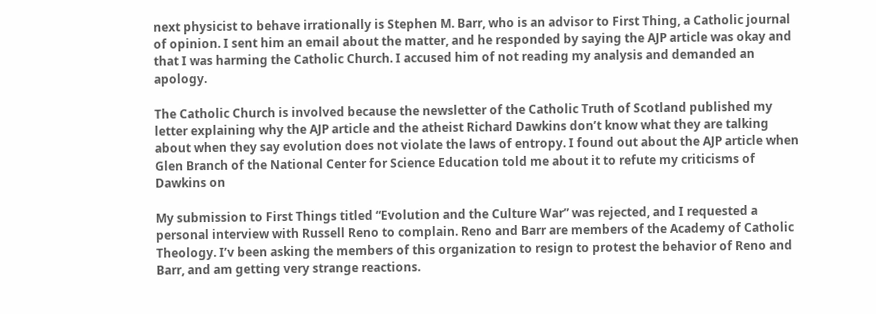next physicist to behave irrationally is Stephen M. Barr, who is an advisor to First Thing, a Catholic journal of opinion. I sent him an email about the matter, and he responded by saying the AJP article was okay and that I was harming the Catholic Church. I accused him of not reading my analysis and demanded an apology.

The Catholic Church is involved because the newsletter of the Catholic Truth of Scotland published my letter explaining why the AJP article and the atheist Richard Dawkins don’t know what they are talking about when they say evolution does not violate the laws of entropy. I found out about the AJP article when Glen Branch of the National Center for Science Education told me about it to refute my criticisms of Dawkins on

My submission to First Things titled “Evolution and the Culture War” was rejected, and I requested a personal interview with Russell Reno to complain. Reno and Barr are members of the Academy of Catholic Theology. I’v been asking the members of this organization to resign to protest the behavior of Reno and Barr, and am getting very strange reactions.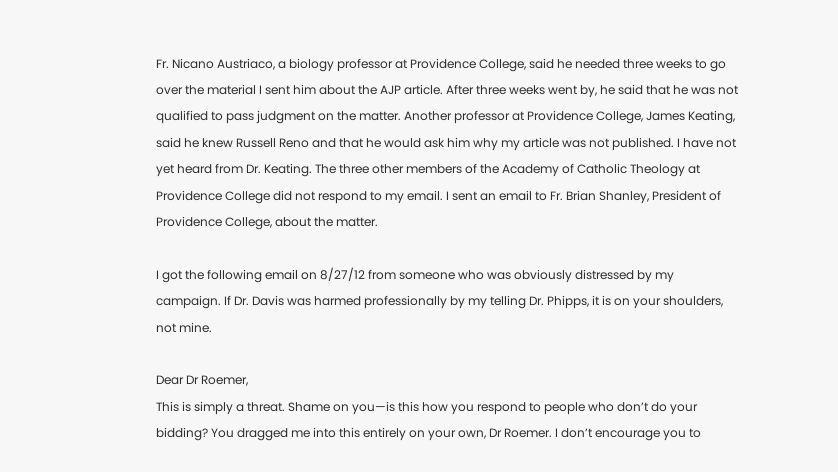Fr. Nicano Austriaco, a biology professor at Providence College, said he needed three weeks to go over the material I sent him about the AJP article. After three weeks went by, he said that he was not qualified to pass judgment on the matter. Another professor at Providence College, James Keating, said he knew Russell Reno and that he would ask him why my article was not published. I have not yet heard from Dr. Keating. The three other members of the Academy of Catholic Theology at Providence College did not respond to my email. I sent an email to Fr. Brian Shanley, President of Providence College, about the matter.

I got the following email on 8/27/12 from someone who was obviously distressed by my campaign. If Dr. Davis was harmed professionally by my telling Dr. Phipps, it is on your shoulders, not mine.

Dear Dr Roemer,
This is simply a threat. Shame on you—is this how you respond to people who don’t do your bidding? You dragged me into this entirely on your own, Dr Roemer. I don’t encourage you to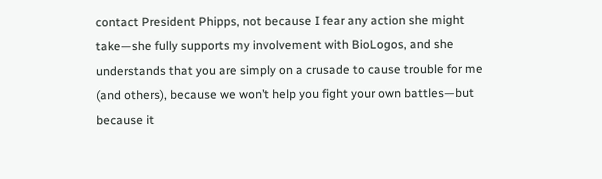contact President Phipps, not because I fear any action she might take—she fully supports my involvement with BioLogos, and she understands that you are simply on a crusade to cause trouble for me (and others), because we won’t help you fight your own battles—but because it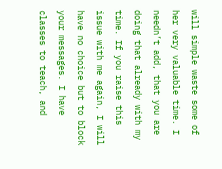will simple waste some of her very valuable time. I needn’t add, that you are doing that already with my time. If you raise this issue with me again, I will have no choice but to block your messages. I have classes to teach, and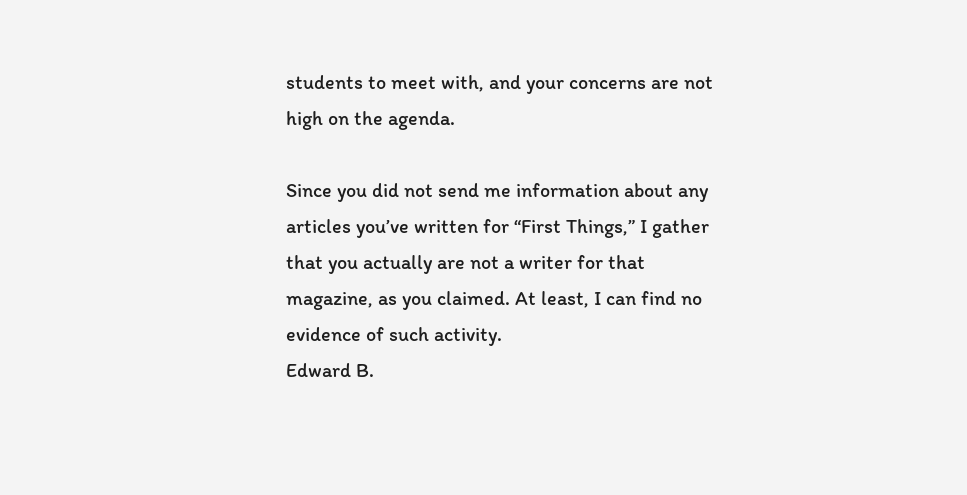students to meet with, and your concerns are not high on the agenda.

Since you did not send me information about any articles you’ve written for “First Things,” I gather that you actually are not a writer for that magazine, as you claimed. At least, I can find no evidence of such activity.
Edward B.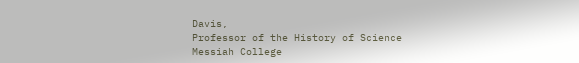Davis,
Professor of the History of Science
Messiah College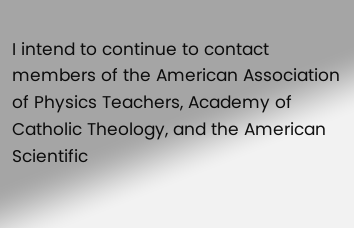I intend to continue to contact members of the American Association of Physics Teachers, Academy of Catholic Theology, and the American Scientific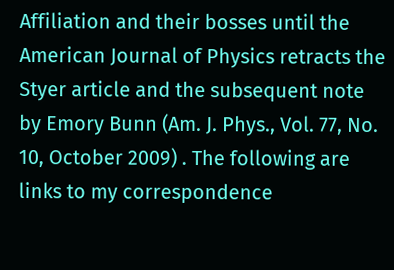Affiliation and their bosses until the American Journal of Physics retracts the Styer article and the subsequent note by Emory Bunn (Am. J. Phys., Vol. 77, No. 10, October 2009) . The following are links to my correspondence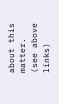about this matter. (see above links)